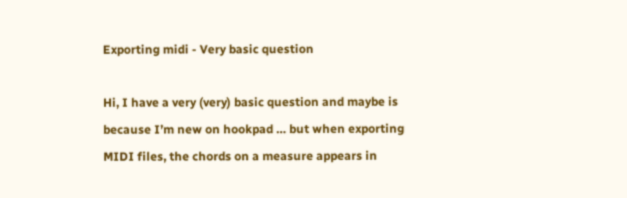Exporting midi - Very basic question

Hi, I have a very (very) basic question and maybe is because I’m new on hookpad … but when exporting MIDI files, the chords on a measure appears in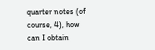quarter notes (of course, 4), how can I obtain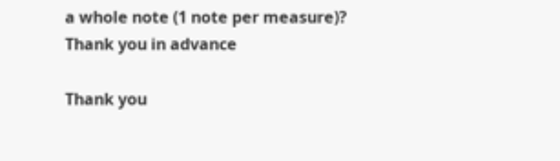a whole note (1 note per measure)? Thank you in advance

Thank you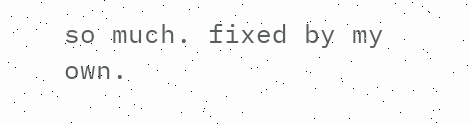so much. fixed by my own.